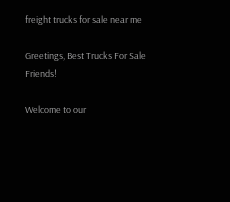freight trucks for sale near me

Greetings, Best Trucks For Sale Friends!

Welcome to our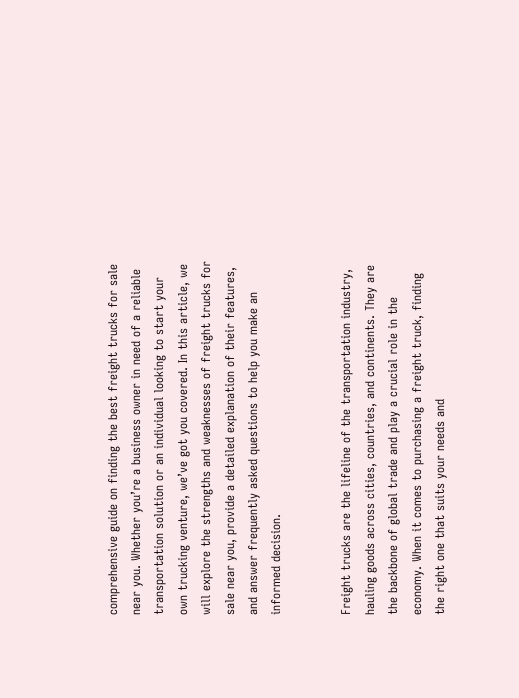comprehensive guide on finding the best freight trucks for sale near you. Whether you’re a business owner in need of a reliable transportation solution or an individual looking to start your own trucking venture, we’ve got you covered. In this article, we will explore the strengths and weaknesses of freight trucks for sale near you, provide a detailed explanation of their features, and answer frequently asked questions to help you make an informed decision.


Freight trucks are the lifeline of the transportation industry, hauling goods across cities, countries, and continents. They are the backbone of global trade and play a crucial role in the economy. When it comes to purchasing a freight truck, finding the right one that suits your needs and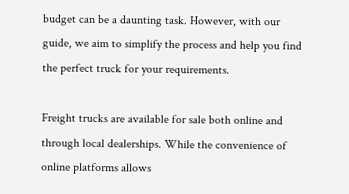budget can be a daunting task. However, with our guide, we aim to simplify the process and help you find the perfect truck for your requirements.

Freight trucks are available for sale both online and through local dealerships. While the convenience of online platforms allows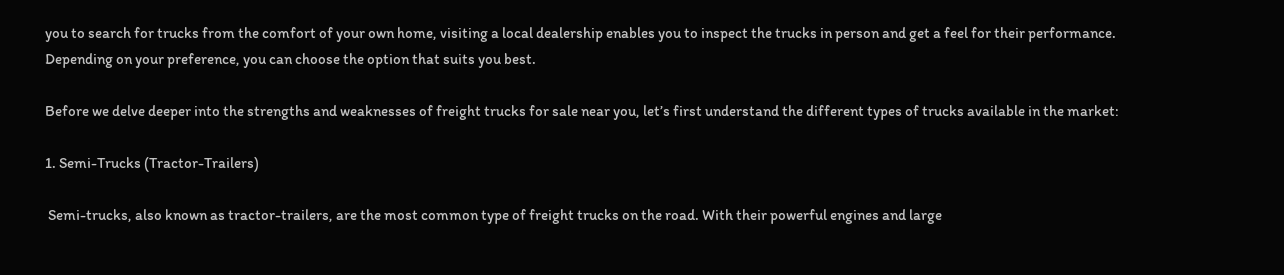you to search for trucks from the comfort of your own home, visiting a local dealership enables you to inspect the trucks in person and get a feel for their performance. Depending on your preference, you can choose the option that suits you best.

Before we delve deeper into the strengths and weaknesses of freight trucks for sale near you, let’s first understand the different types of trucks available in the market:

1. Semi-Trucks (Tractor-Trailers)

 Semi-trucks, also known as tractor-trailers, are the most common type of freight trucks on the road. With their powerful engines and large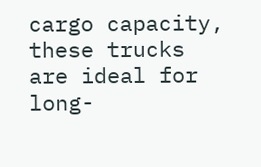cargo capacity, these trucks are ideal for long-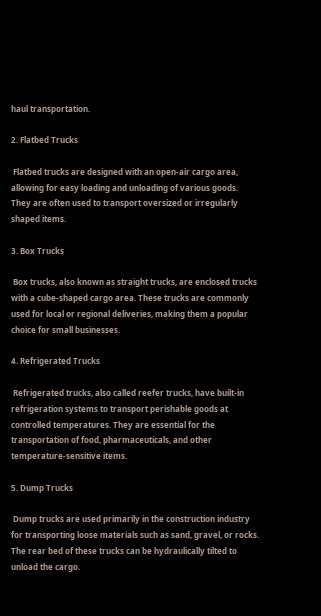haul transportation.

2. Flatbed Trucks

 Flatbed trucks are designed with an open-air cargo area, allowing for easy loading and unloading of various goods. They are often used to transport oversized or irregularly shaped items.

3. Box Trucks

 Box trucks, also known as straight trucks, are enclosed trucks with a cube-shaped cargo area. These trucks are commonly used for local or regional deliveries, making them a popular choice for small businesses.

4. Refrigerated Trucks

 Refrigerated trucks, also called reefer trucks, have built-in refrigeration systems to transport perishable goods at controlled temperatures. They are essential for the transportation of food, pharmaceuticals, and other temperature-sensitive items.

5. Dump Trucks

 Dump trucks are used primarily in the construction industry for transporting loose materials such as sand, gravel, or rocks. The rear bed of these trucks can be hydraulically tilted to unload the cargo.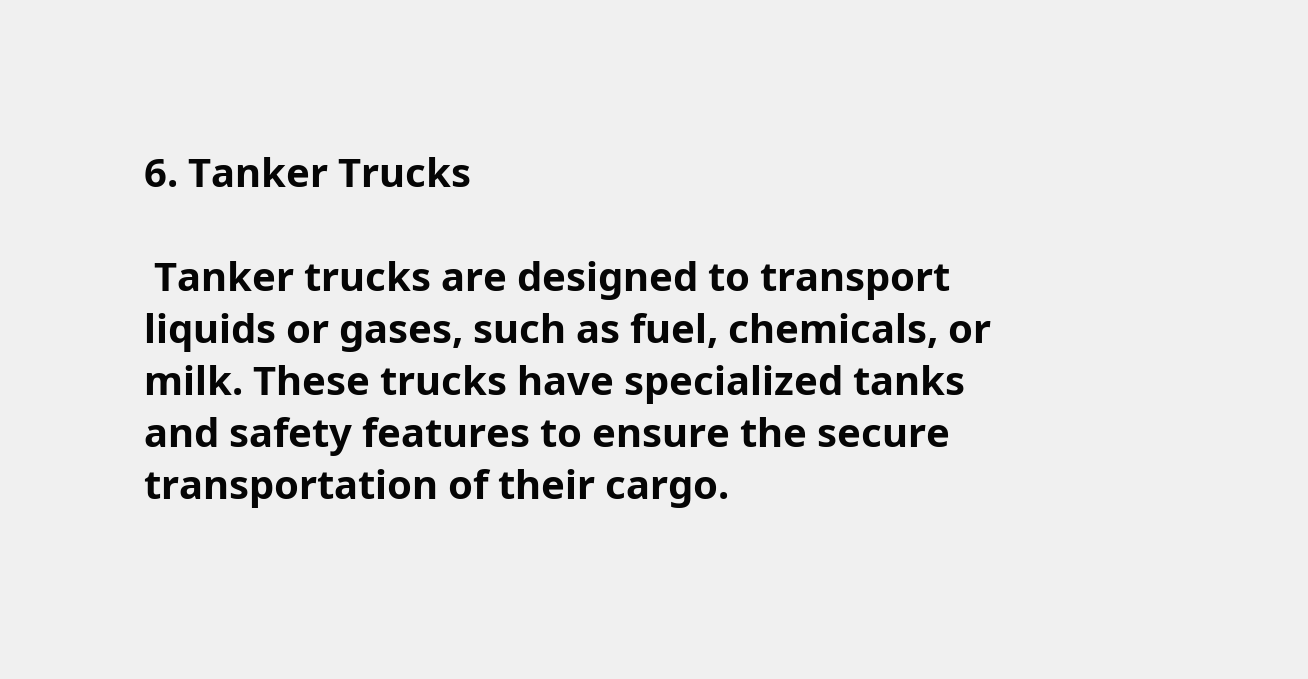6. Tanker Trucks

 Tanker trucks are designed to transport liquids or gases, such as fuel, chemicals, or milk. These trucks have specialized tanks and safety features to ensure the secure transportation of their cargo.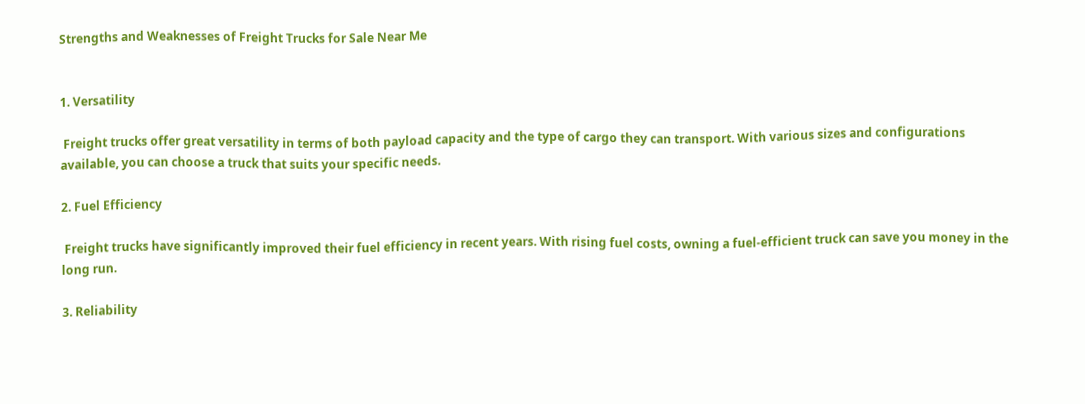Strengths and Weaknesses of Freight Trucks for Sale Near Me


1. Versatility

 Freight trucks offer great versatility in terms of both payload capacity and the type of cargo they can transport. With various sizes and configurations available, you can choose a truck that suits your specific needs.

2. Fuel Efficiency

 Freight trucks have significantly improved their fuel efficiency in recent years. With rising fuel costs, owning a fuel-efficient truck can save you money in the long run.

3. Reliability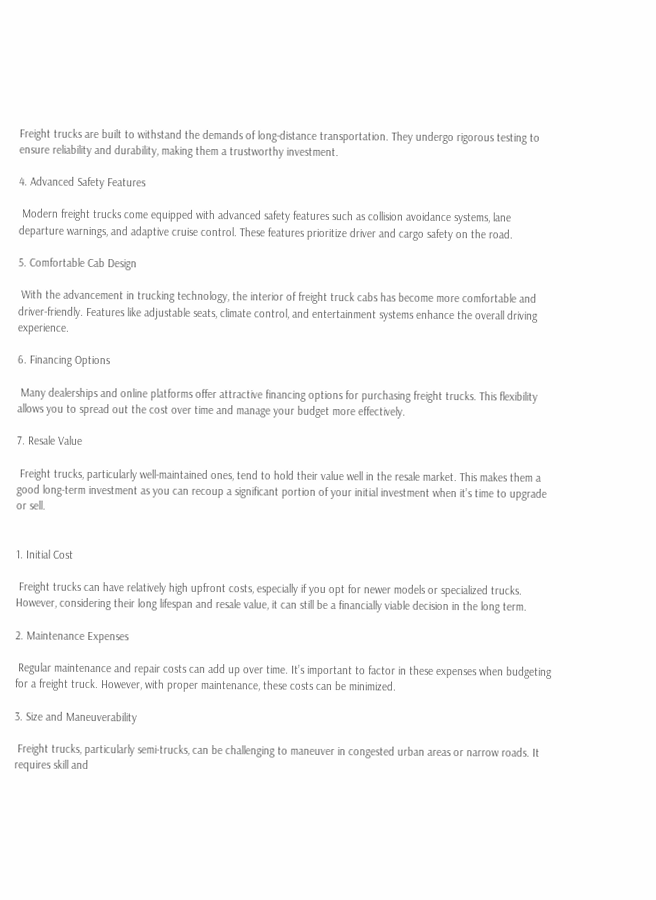Freight trucks are built to withstand the demands of long-distance transportation. They undergo rigorous testing to ensure reliability and durability, making them a trustworthy investment.

4. Advanced Safety Features

 Modern freight trucks come equipped with advanced safety features such as collision avoidance systems, lane departure warnings, and adaptive cruise control. These features prioritize driver and cargo safety on the road.

5. Comfortable Cab Design

 With the advancement in trucking technology, the interior of freight truck cabs has become more comfortable and driver-friendly. Features like adjustable seats, climate control, and entertainment systems enhance the overall driving experience.

6. Financing Options

 Many dealerships and online platforms offer attractive financing options for purchasing freight trucks. This flexibility allows you to spread out the cost over time and manage your budget more effectively.

7. Resale Value

 Freight trucks, particularly well-maintained ones, tend to hold their value well in the resale market. This makes them a good long-term investment as you can recoup a significant portion of your initial investment when it’s time to upgrade or sell.


1. Initial Cost

 Freight trucks can have relatively high upfront costs, especially if you opt for newer models or specialized trucks. However, considering their long lifespan and resale value, it can still be a financially viable decision in the long term.

2. Maintenance Expenses

 Regular maintenance and repair costs can add up over time. It’s important to factor in these expenses when budgeting for a freight truck. However, with proper maintenance, these costs can be minimized.

3. Size and Maneuverability

 Freight trucks, particularly semi-trucks, can be challenging to maneuver in congested urban areas or narrow roads. It requires skill and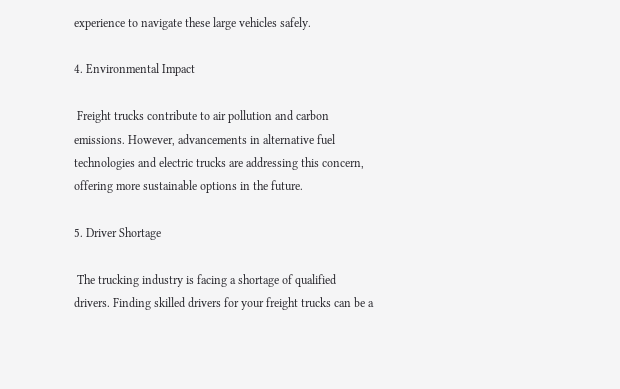experience to navigate these large vehicles safely.

4. Environmental Impact

 Freight trucks contribute to air pollution and carbon emissions. However, advancements in alternative fuel technologies and electric trucks are addressing this concern, offering more sustainable options in the future.

5. Driver Shortage

 The trucking industry is facing a shortage of qualified drivers. Finding skilled drivers for your freight trucks can be a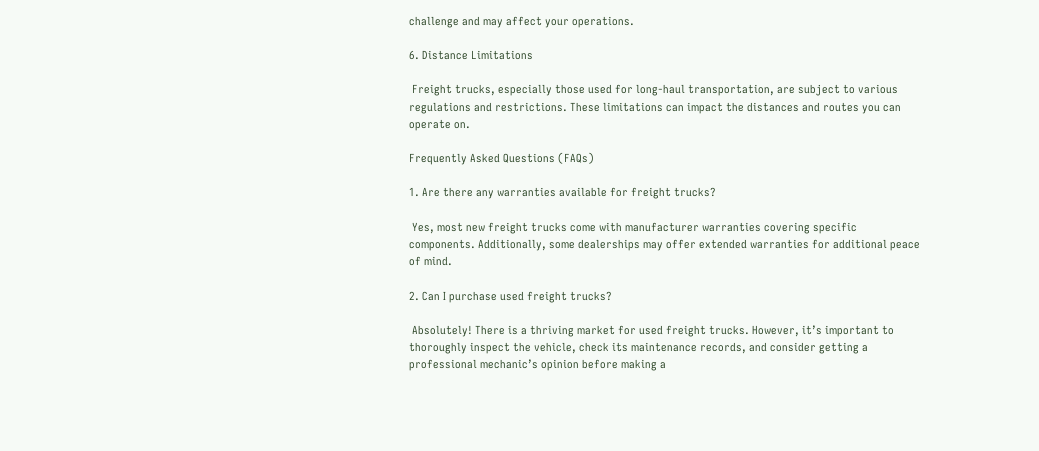challenge and may affect your operations.

6. Distance Limitations

 Freight trucks, especially those used for long-haul transportation, are subject to various regulations and restrictions. These limitations can impact the distances and routes you can operate on.

Frequently Asked Questions (FAQs)

1. Are there any warranties available for freight trucks?

 Yes, most new freight trucks come with manufacturer warranties covering specific components. Additionally, some dealerships may offer extended warranties for additional peace of mind.

2. Can I purchase used freight trucks?

 Absolutely! There is a thriving market for used freight trucks. However, it’s important to thoroughly inspect the vehicle, check its maintenance records, and consider getting a professional mechanic’s opinion before making a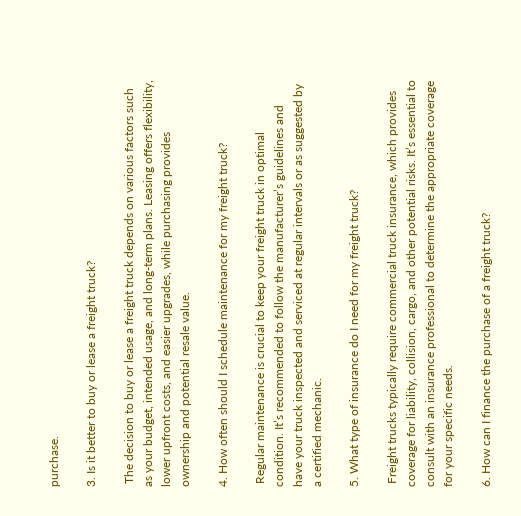purchase.

3. Is it better to buy or lease a freight truck?

 The decision to buy or lease a freight truck depends on various factors such as your budget, intended usage, and long-term plans. Leasing offers flexibility, lower upfront costs, and easier upgrades, while purchasing provides ownership and potential resale value.

4. How often should I schedule maintenance for my freight truck?

 Regular maintenance is crucial to keep your freight truck in optimal condition. It’s recommended to follow the manufacturer’s guidelines and have your truck inspected and serviced at regular intervals or as suggested by a certified mechanic.

5. What type of insurance do I need for my freight truck?

 Freight trucks typically require commercial truck insurance, which provides coverage for liability, collision, cargo, and other potential risks. It’s essential to consult with an insurance professional to determine the appropriate coverage for your specific needs.

6. How can I finance the purchase of a freight truck?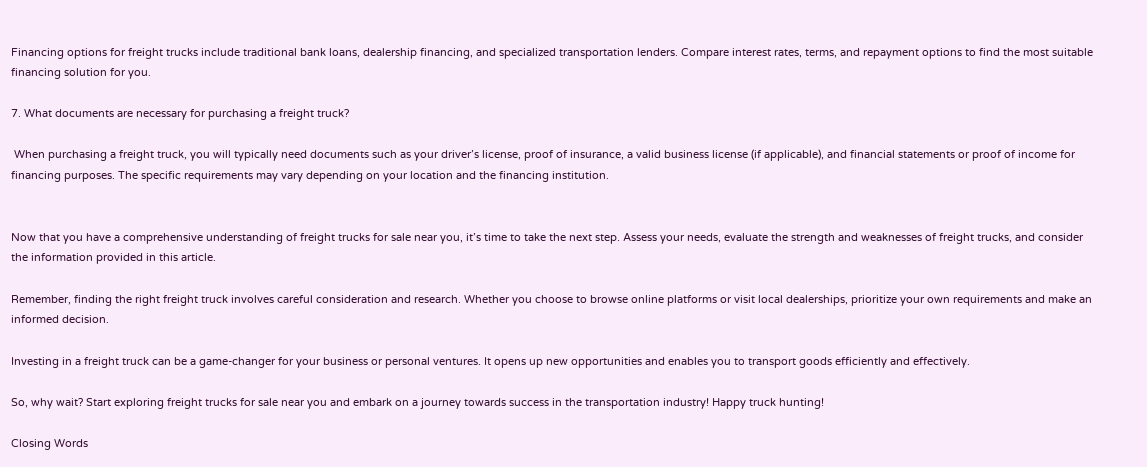Financing options for freight trucks include traditional bank loans, dealership financing, and specialized transportation lenders. Compare interest rates, terms, and repayment options to find the most suitable financing solution for you.

7. What documents are necessary for purchasing a freight truck?

 When purchasing a freight truck, you will typically need documents such as your driver’s license, proof of insurance, a valid business license (if applicable), and financial statements or proof of income for financing purposes. The specific requirements may vary depending on your location and the financing institution.


Now that you have a comprehensive understanding of freight trucks for sale near you, it’s time to take the next step. Assess your needs, evaluate the strength and weaknesses of freight trucks, and consider the information provided in this article.

Remember, finding the right freight truck involves careful consideration and research. Whether you choose to browse online platforms or visit local dealerships, prioritize your own requirements and make an informed decision.

Investing in a freight truck can be a game-changer for your business or personal ventures. It opens up new opportunities and enables you to transport goods efficiently and effectively.

So, why wait? Start exploring freight trucks for sale near you and embark on a journey towards success in the transportation industry! Happy truck hunting!

Closing Words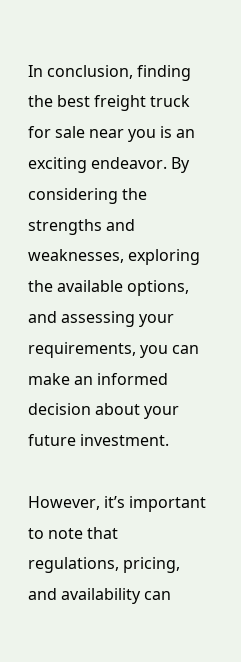In conclusion, finding the best freight truck for sale near you is an exciting endeavor. By considering the strengths and weaknesses, exploring the available options, and assessing your requirements, you can make an informed decision about your future investment.

However, it’s important to note that regulations, pricing, and availability can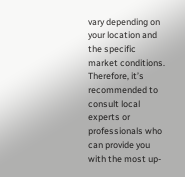vary depending on your location and the specific market conditions. Therefore, it’s recommended to consult local experts or professionals who can provide you with the most up-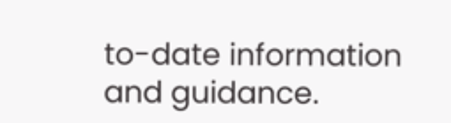to-date information and guidance.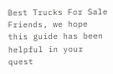Best Trucks For Sale Friends, we hope this guide has been helpful in your quest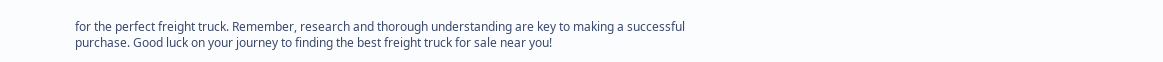for the perfect freight truck. Remember, research and thorough understanding are key to making a successful purchase. Good luck on your journey to finding the best freight truck for sale near you!